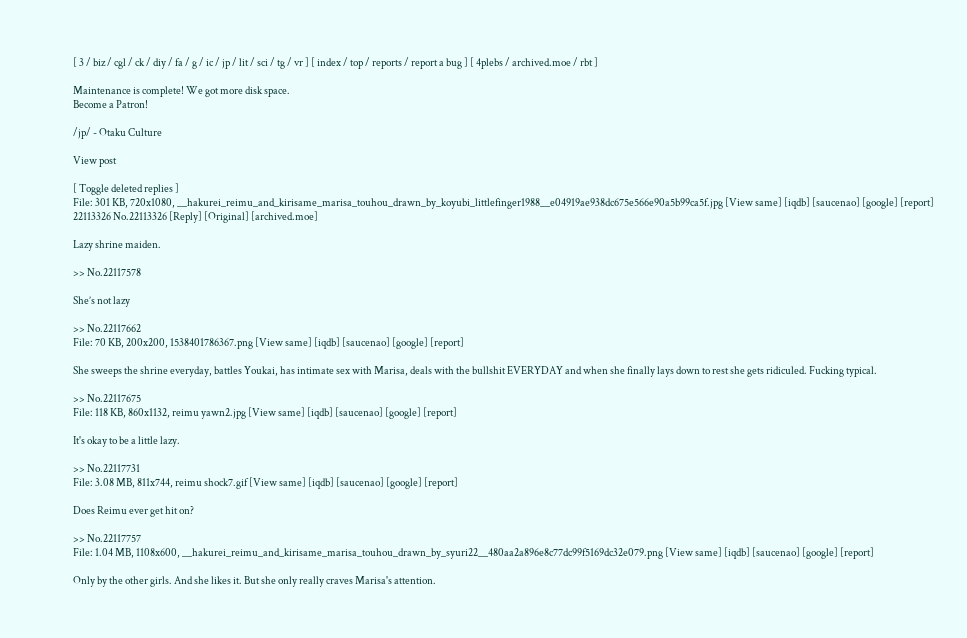[ 3 / biz / cgl / ck / diy / fa / g / ic / jp / lit / sci / tg / vr ] [ index / top / reports / report a bug ] [ 4plebs / archived.moe / rbt ]

Maintenance is complete! We got more disk space.
Become a Patron!

/jp/ - Otaku Culture

View post

[ Toggle deleted replies ]
File: 301 KB, 720x1080, __hakurei_reimu_and_kirisame_marisa_touhou_drawn_by_koyubi_littlefinger1988__e04919ae938dc675e566e90a5b99ca5f.jpg [View same] [iqdb] [saucenao] [google] [report]
22113326 No.22113326 [Reply] [Original] [archived.moe]

Lazy shrine maiden.

>> No.22117578

She’s not lazy

>> No.22117662
File: 70 KB, 200x200, 1538401786367.png [View same] [iqdb] [saucenao] [google] [report]

She sweeps the shrine everyday, battles Youkai, has intimate sex with Marisa, deals with the bullshit EVERYDAY and when she finally lays down to rest she gets ridiculed. Fucking typical.

>> No.22117675
File: 118 KB, 860x1132, reimu yawn2.jpg [View same] [iqdb] [saucenao] [google] [report]

It's okay to be a little lazy.

>> No.22117731
File: 3.08 MB, 811x744, reimu shock7.gif [View same] [iqdb] [saucenao] [google] [report]

Does Reimu ever get hit on?

>> No.22117757
File: 1.04 MB, 1108x600, __hakurei_reimu_and_kirisame_marisa_touhou_drawn_by_syuri22__480aa2a896e8c77dc99f5169dc32e079.png [View same] [iqdb] [saucenao] [google] [report]

Only by the other girls. And she likes it. But she only really craves Marisa's attention.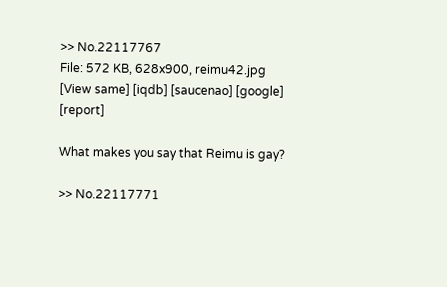>> No.22117767
File: 572 KB, 628x900, reimu42.jpg [View same] [iqdb] [saucenao] [google] [report]

What makes you say that Reimu is gay?

>> No.22117771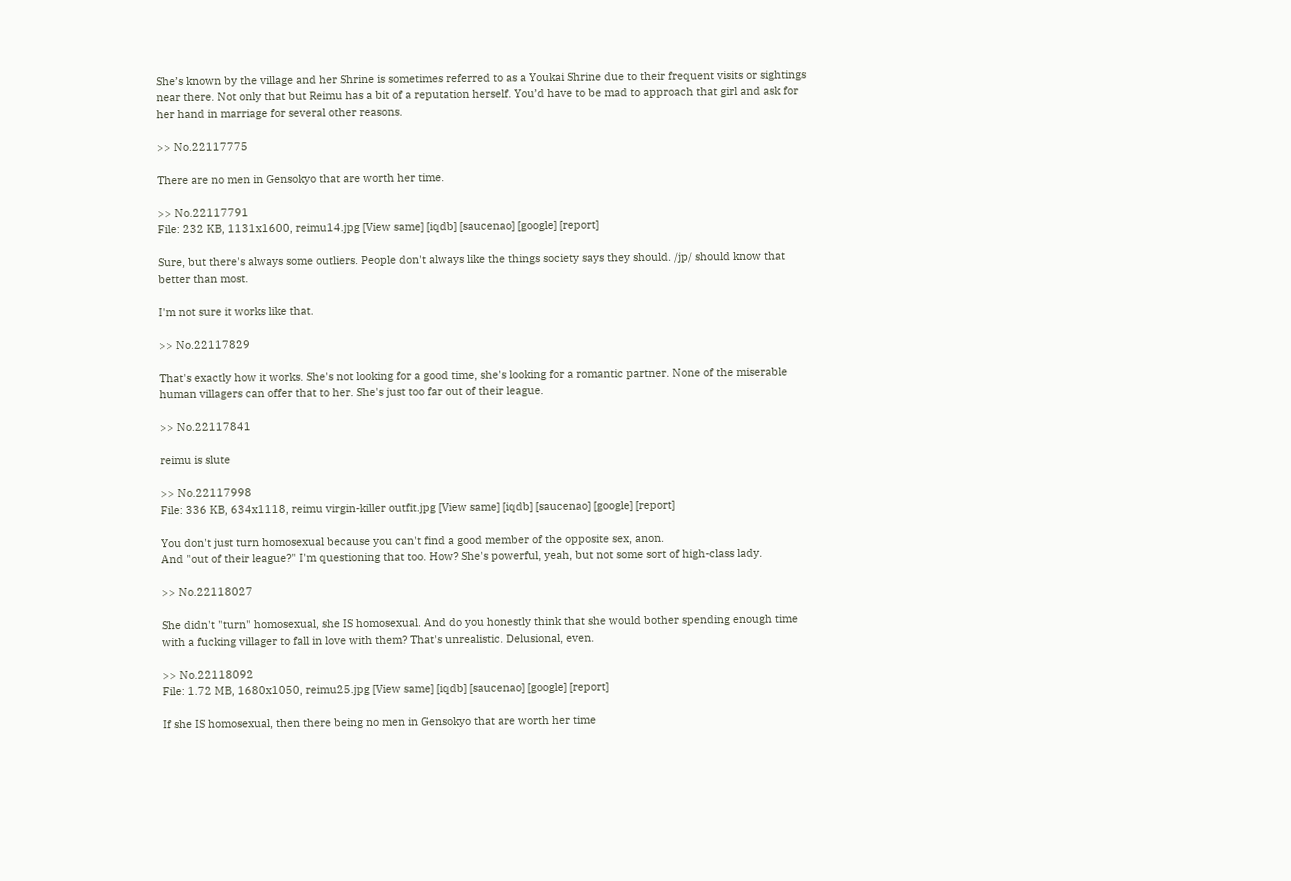She’s known by the village and her Shrine is sometimes referred to as a Youkai Shrine due to their frequent visits or sightings near there. Not only that but Reimu has a bit of a reputation herself. You’d have to be mad to approach that girl and ask for her hand in marriage for several other reasons.

>> No.22117775

There are no men in Gensokyo that are worth her time.

>> No.22117791
File: 232 KB, 1131x1600, reimu14.jpg [View same] [iqdb] [saucenao] [google] [report]

Sure, but there's always some outliers. People don't always like the things society says they should. /jp/ should know that better than most.

I'm not sure it works like that.

>> No.22117829

That's exactly how it works. She's not looking for a good time, she's looking for a romantic partner. None of the miserable human villagers can offer that to her. She's just too far out of their league.

>> No.22117841

reimu is slute

>> No.22117998
File: 336 KB, 634x1118, reimu virgin-killer outfit.jpg [View same] [iqdb] [saucenao] [google] [report]

You don't just turn homosexual because you can't find a good member of the opposite sex, anon.
And "out of their league?" I'm questioning that too. How? She's powerful, yeah, but not some sort of high-class lady.

>> No.22118027

She didn't "turn" homosexual, she IS homosexual. And do you honestly think that she would bother spending enough time with a fucking villager to fall in love with them? That's unrealistic. Delusional, even.

>> No.22118092
File: 1.72 MB, 1680x1050, reimu25.jpg [View same] [iqdb] [saucenao] [google] [report]

If she IS homosexual, then there being no men in Gensokyo that are worth her time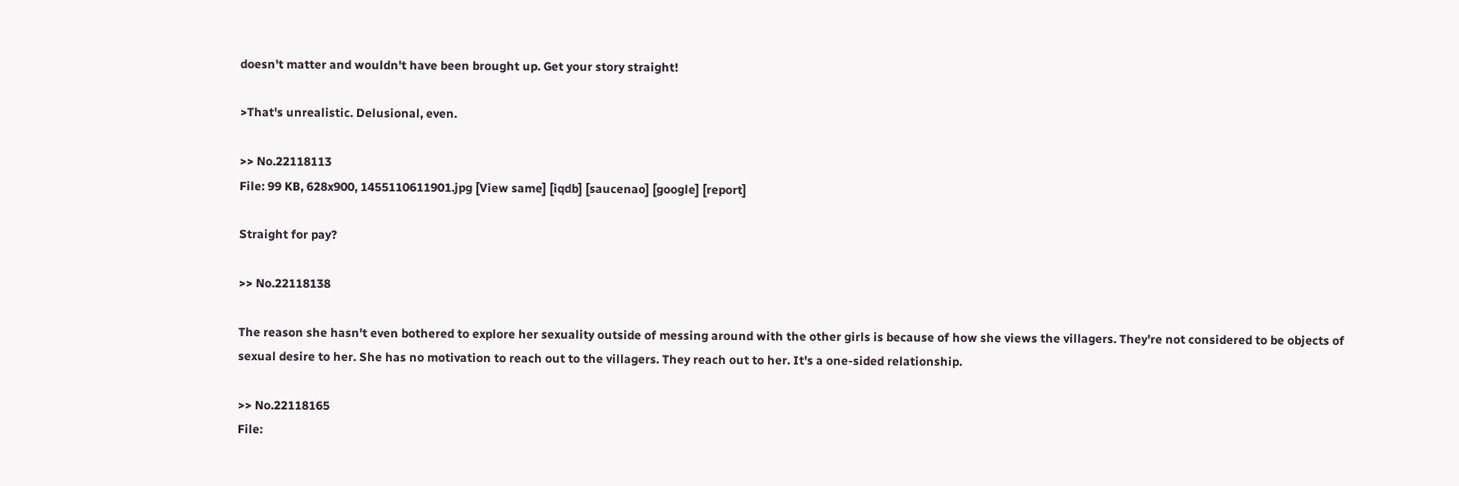doesn't matter and wouldn't have been brought up. Get your story straight!

>That's unrealistic. Delusional, even.

>> No.22118113
File: 99 KB, 628x900, 1455110611901.jpg [View same] [iqdb] [saucenao] [google] [report]

Straight for pay?

>> No.22118138

The reason she hasn't even bothered to explore her sexuality outside of messing around with the other girls is because of how she views the villagers. They're not considered to be objects of sexual desire to her. She has no motivation to reach out to the villagers. They reach out to her. It's a one-sided relationship.

>> No.22118165
File: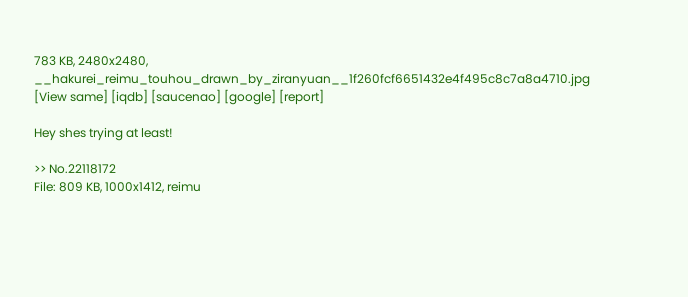783 KB, 2480x2480, __hakurei_reimu_touhou_drawn_by_ziranyuan__1f260fcf6651432e4f495c8c7a8a4710.jpg [View same] [iqdb] [saucenao] [google] [report]

Hey shes trying at least!

>> No.22118172
File: 809 KB, 1000x1412, reimu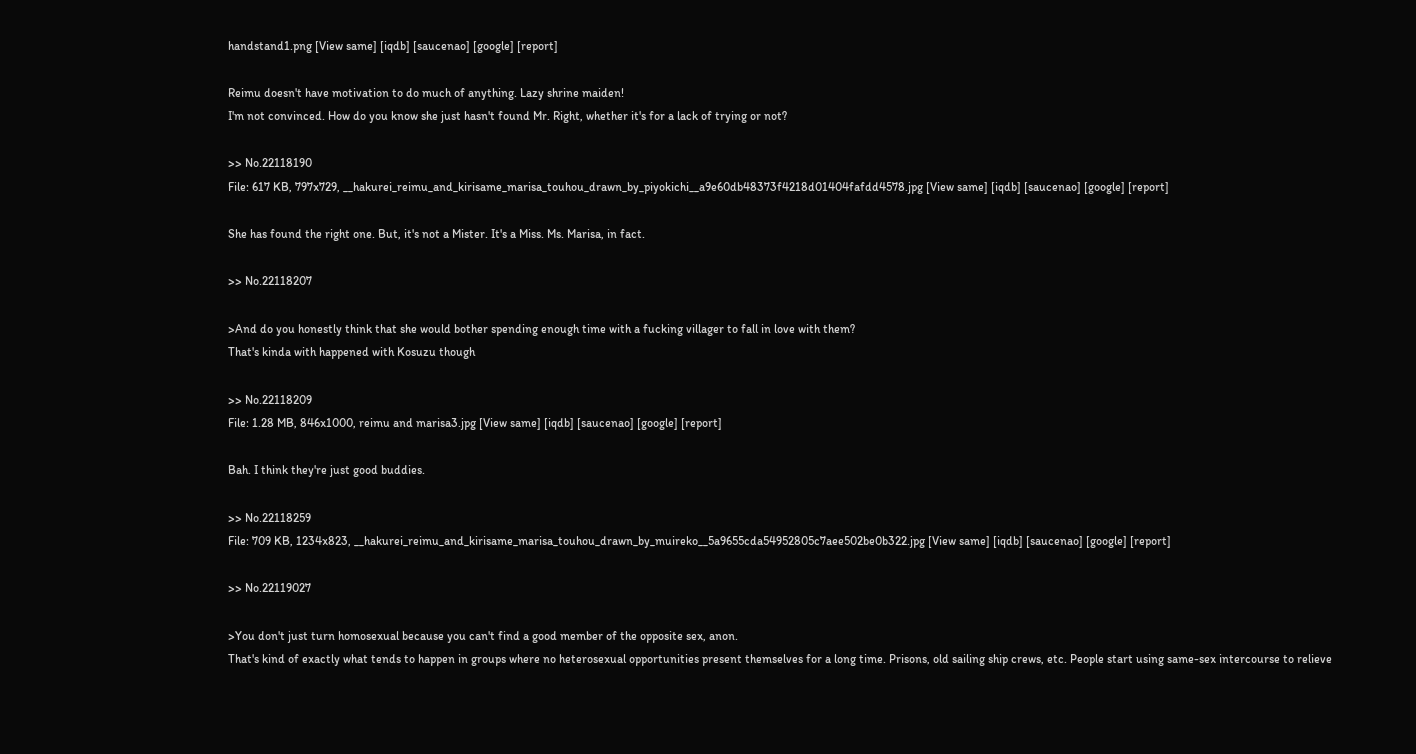handstand1.png [View same] [iqdb] [saucenao] [google] [report]

Reimu doesn't have motivation to do much of anything. Lazy shrine maiden!
I'm not convinced. How do you know she just hasn't found Mr. Right, whether it's for a lack of trying or not?

>> No.22118190
File: 617 KB, 797x729, __hakurei_reimu_and_kirisame_marisa_touhou_drawn_by_piyokichi__a9e60db48373f4218d01404fafdd4578.jpg [View same] [iqdb] [saucenao] [google] [report]

She has found the right one. But, it's not a Mister. It's a Miss. Ms. Marisa, in fact.

>> No.22118207

>And do you honestly think that she would bother spending enough time with a fucking villager to fall in love with them?
That's kinda with happened with Kosuzu though

>> No.22118209
File: 1.28 MB, 846x1000, reimu and marisa3.jpg [View same] [iqdb] [saucenao] [google] [report]

Bah. I think they're just good buddies.

>> No.22118259
File: 709 KB, 1234x823, __hakurei_reimu_and_kirisame_marisa_touhou_drawn_by_muireko__5a9655cda54952805c7aee502be0b322.jpg [View same] [iqdb] [saucenao] [google] [report]

>> No.22119027

>You don't just turn homosexual because you can't find a good member of the opposite sex, anon.
That's kind of exactly what tends to happen in groups where no heterosexual opportunities present themselves for a long time. Prisons, old sailing ship crews, etc. People start using same-sex intercourse to relieve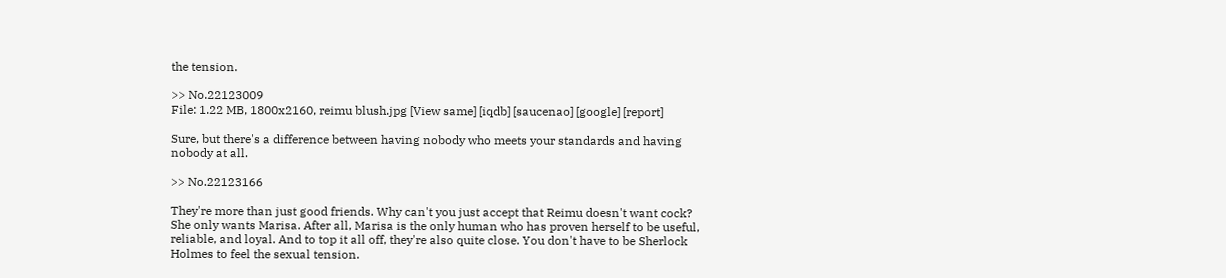the tension.

>> No.22123009
File: 1.22 MB, 1800x2160, reimu blush.jpg [View same] [iqdb] [saucenao] [google] [report]

Sure, but there's a difference between having nobody who meets your standards and having nobody at all.

>> No.22123166

They're more than just good friends. Why can't you just accept that Reimu doesn't want cock? She only wants Marisa. After all, Marisa is the only human who has proven herself to be useful, reliable, and loyal. And to top it all off, they're also quite close. You don't have to be Sherlock Holmes to feel the sexual tension.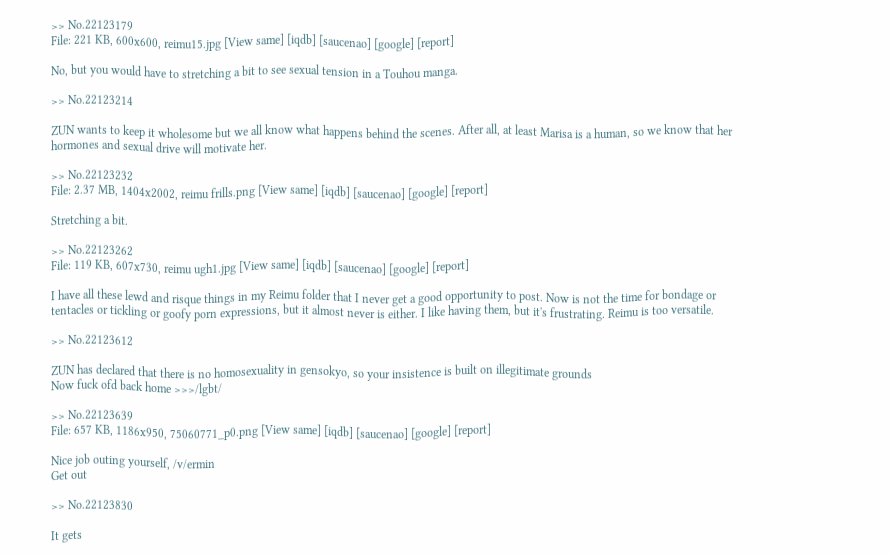>> No.22123179
File: 221 KB, 600x600, reimu15.jpg [View same] [iqdb] [saucenao] [google] [report]

No, but you would have to stretching a bit to see sexual tension in a Touhou manga.

>> No.22123214

ZUN wants to keep it wholesome but we all know what happens behind the scenes. After all, at least Marisa is a human, so we know that her hormones and sexual drive will motivate her.

>> No.22123232
File: 2.37 MB, 1404x2002, reimu frills.png [View same] [iqdb] [saucenao] [google] [report]

Stretching a bit.

>> No.22123262
File: 119 KB, 607x730, reimu ugh1.jpg [View same] [iqdb] [saucenao] [google] [report]

I have all these lewd and risque things in my Reimu folder that I never get a good opportunity to post. Now is not the time for bondage or tentacles or tickling or goofy porn expressions, but it almost never is either. I like having them, but it's frustrating. Reimu is too versatile.

>> No.22123612

ZUN has declared that there is no homosexuality in gensokyo, so your insistence is built on illegitimate grounds
Now fuck ofd back home >>>/lgbt/

>> No.22123639
File: 657 KB, 1186x950, 75060771_p0.png [View same] [iqdb] [saucenao] [google] [report]

Nice job outing yourself, /v/ermin
Get out

>> No.22123830

It gets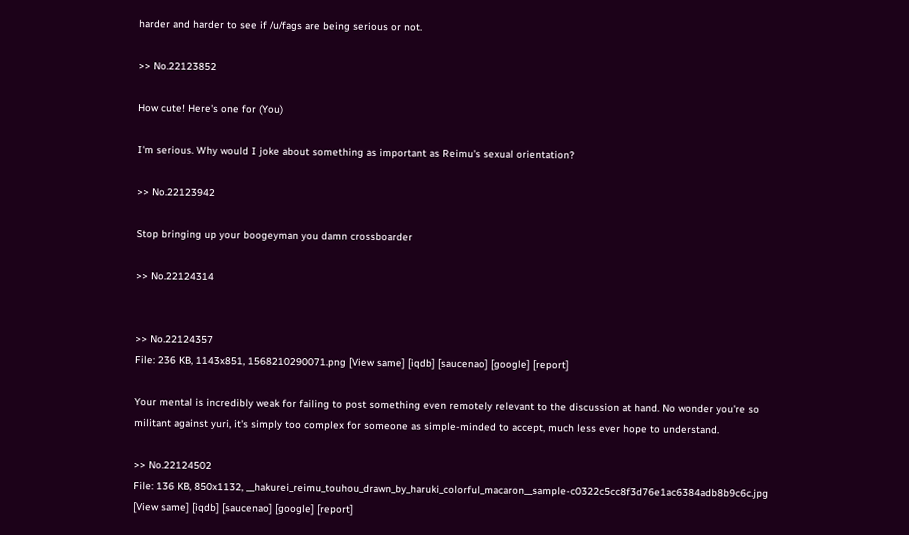harder and harder to see if /u/fags are being serious or not.

>> No.22123852

How cute! Here's one for (You)

I'm serious. Why would I joke about something as important as Reimu's sexual orientation?

>> No.22123942

Stop bringing up your boogeyman you damn crossboarder

>> No.22124314


>> No.22124357
File: 236 KB, 1143x851, 1568210290071.png [View same] [iqdb] [saucenao] [google] [report]

Your mental is incredibly weak for failing to post something even remotely relevant to the discussion at hand. No wonder you're so militant against yuri, it's simply too complex for someone as simple-minded to accept, much less ever hope to understand.

>> No.22124502
File: 136 KB, 850x1132, __hakurei_reimu_touhou_drawn_by_haruki_colorful_macaron__sample-c0322c5cc8f3d76e1ac6384adb8b9c6c.jpg [View same] [iqdb] [saucenao] [google] [report]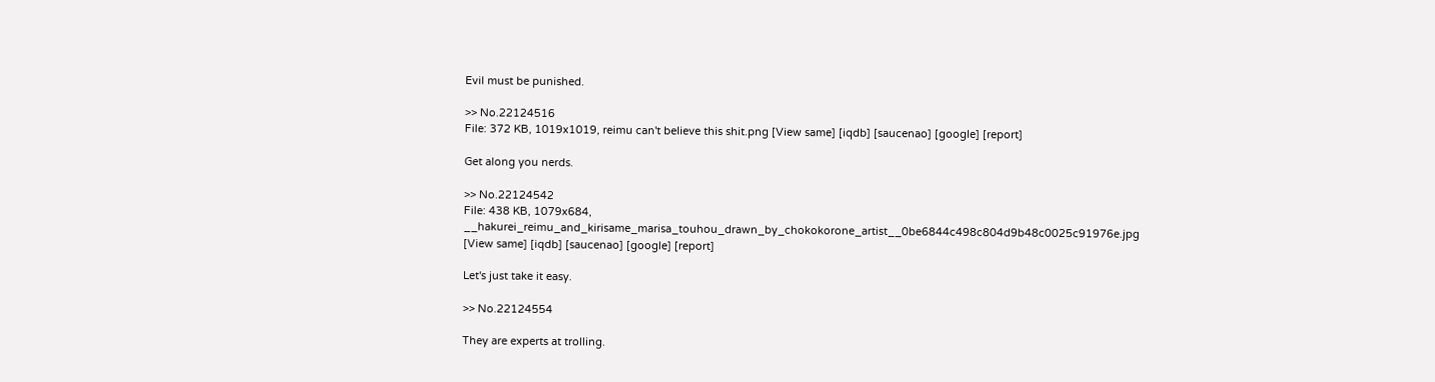Evil must be punished.

>> No.22124516
File: 372 KB, 1019x1019, reimu can't believe this shit.png [View same] [iqdb] [saucenao] [google] [report]

Get along you nerds.

>> No.22124542
File: 438 KB, 1079x684, __hakurei_reimu_and_kirisame_marisa_touhou_drawn_by_chokokorone_artist__0be6844c498c804d9b48c0025c91976e.jpg [View same] [iqdb] [saucenao] [google] [report]

Let's just take it easy.

>> No.22124554

They are experts at trolling.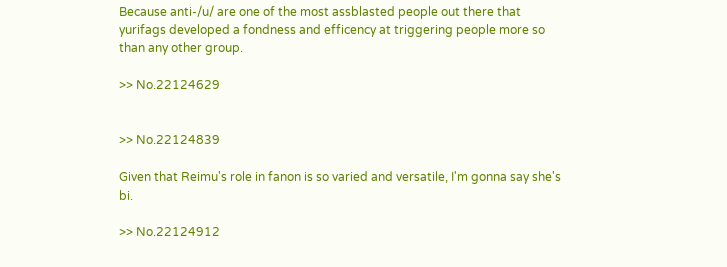Because anti-/u/ are one of the most assblasted people out there that yurifags developed a fondness and efficency at triggering people more so than any other group.

>> No.22124629


>> No.22124839

Given that Reimu's role in fanon is so varied and versatile, I'm gonna say she's bi.

>> No.22124912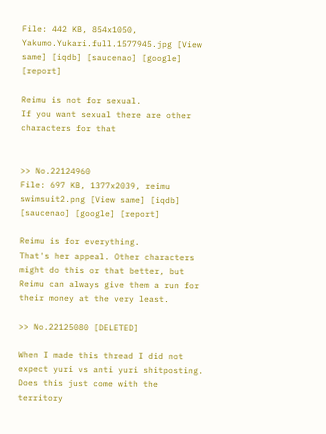File: 442 KB, 854x1050, Yakumo.Yukari.full.1577945.jpg [View same] [iqdb] [saucenao] [google] [report]

Reimu is not for sexual.
If you want sexual there are other characters for that


>> No.22124960
File: 697 KB, 1377x2039, reimu swimsuit2.png [View same] [iqdb] [saucenao] [google] [report]

Reimu is for everything.
That's her appeal. Other characters might do this or that better, but Reimu can always give them a run for their money at the very least.

>> No.22125080 [DELETED]

When I made this thread I did not expect yuri vs anti yuri shitposting.
Does this just come with the territory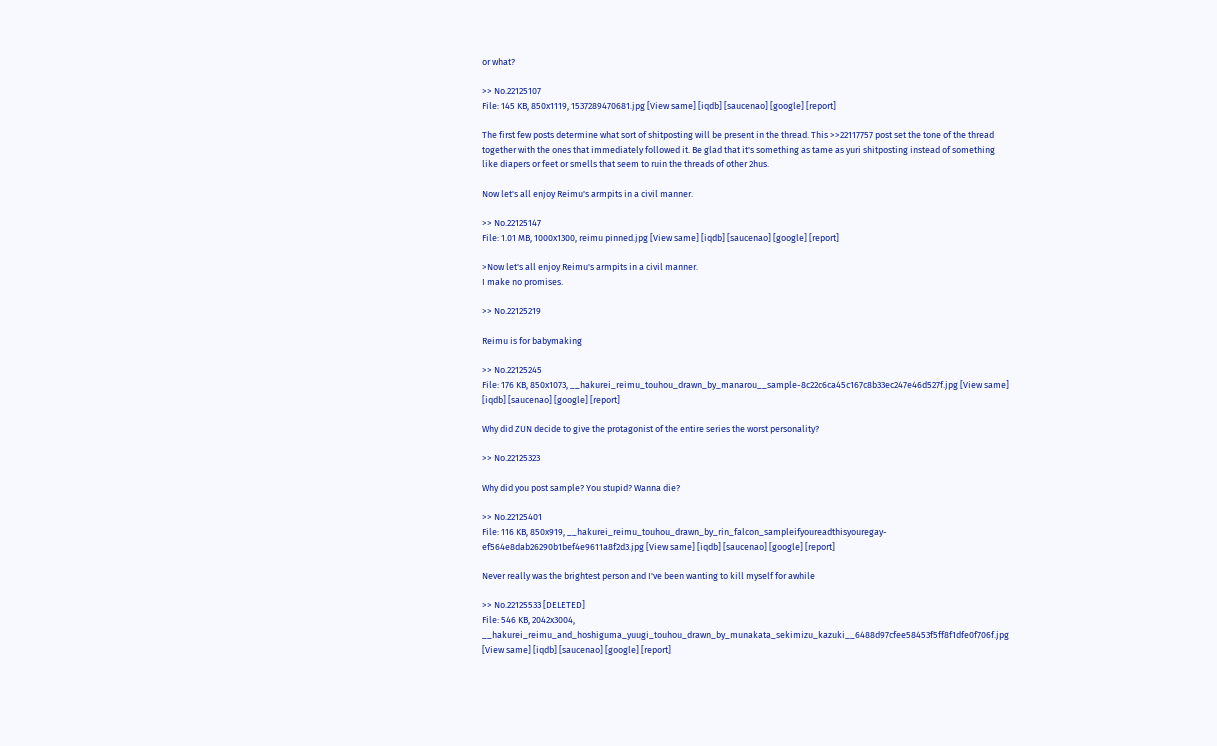or what?

>> No.22125107
File: 145 KB, 850x1119, 1537289470681.jpg [View same] [iqdb] [saucenao] [google] [report]

The first few posts determine what sort of shitposting will be present in the thread. This >>22117757 post set the tone of the thread together with the ones that immediately followed it. Be glad that it's something as tame as yuri shitposting instead of something like diapers or feet or smells that seem to ruin the threads of other 2hus.

Now let's all enjoy Reimu's armpits in a civil manner.

>> No.22125147
File: 1.01 MB, 1000x1300, reimu pinned.jpg [View same] [iqdb] [saucenao] [google] [report]

>Now let's all enjoy Reimu's armpits in a civil manner.
I make no promises.

>> No.22125219

Reimu is for babymaking

>> No.22125245
File: 176 KB, 850x1073, __hakurei_reimu_touhou_drawn_by_manarou__sample-8c22c6ca45c167c8b33ec247e46d527f.jpg [View same] [iqdb] [saucenao] [google] [report]

Why did ZUN decide to give the protagonist of the entire series the worst personality?

>> No.22125323

Why did you post sample? You stupid? Wanna die?

>> No.22125401
File: 116 KB, 850x919, __hakurei_reimu_touhou_drawn_by_rin_falcon_sampleifyoureadthisyouregay-ef564e8dab26290b1bef4e9611a8f2d3.jpg [View same] [iqdb] [saucenao] [google] [report]

Never really was the brightest person and I've been wanting to kill myself for awhile

>> No.22125533 [DELETED]
File: 546 KB, 2042x3004, __hakurei_reimu_and_hoshiguma_yuugi_touhou_drawn_by_munakata_sekimizu_kazuki__6488d97cfee58453f5ff8f1dfe0f706f.jpg [View same] [iqdb] [saucenao] [google] [report]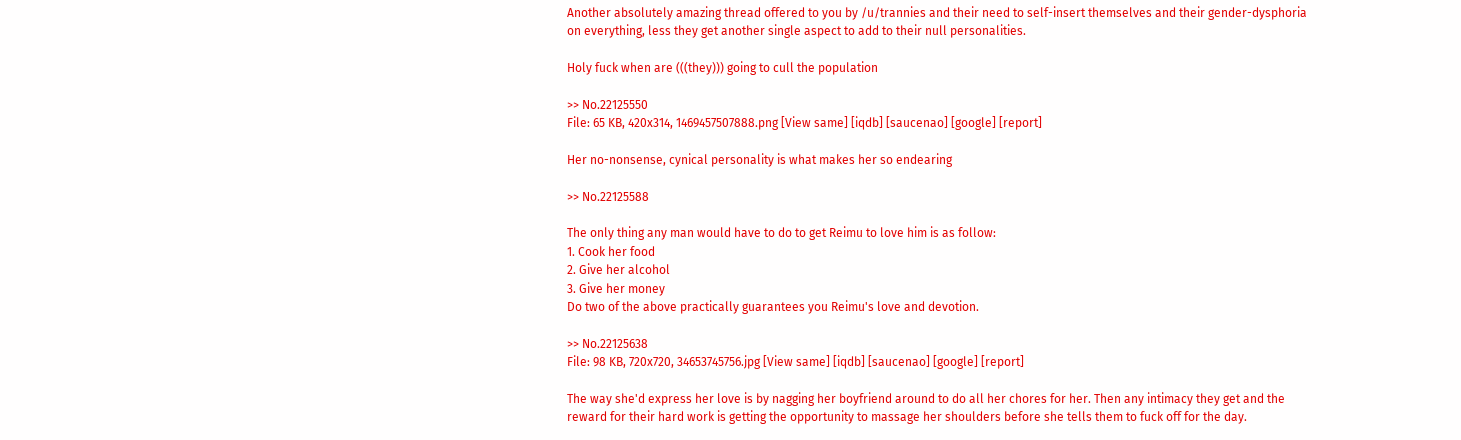Another absolutely amazing thread offered to you by /u/trannies and their need to self-insert themselves and their gender-dysphoria on everything, less they get another single aspect to add to their null personalities.

Holy fuck when are (((they))) going to cull the population

>> No.22125550
File: 65 KB, 420x314, 1469457507888.png [View same] [iqdb] [saucenao] [google] [report]

Her no-nonsense, cynical personality is what makes her so endearing

>> No.22125588

The only thing any man would have to do to get Reimu to love him is as follow:
1. Cook her food
2. Give her alcohol
3. Give her money
Do two of the above practically guarantees you Reimu's love and devotion.

>> No.22125638
File: 98 KB, 720x720, 34653745756.jpg [View same] [iqdb] [saucenao] [google] [report]

The way she'd express her love is by nagging her boyfriend around to do all her chores for her. Then any intimacy they get and the reward for their hard work is getting the opportunity to massage her shoulders before she tells them to fuck off for the day.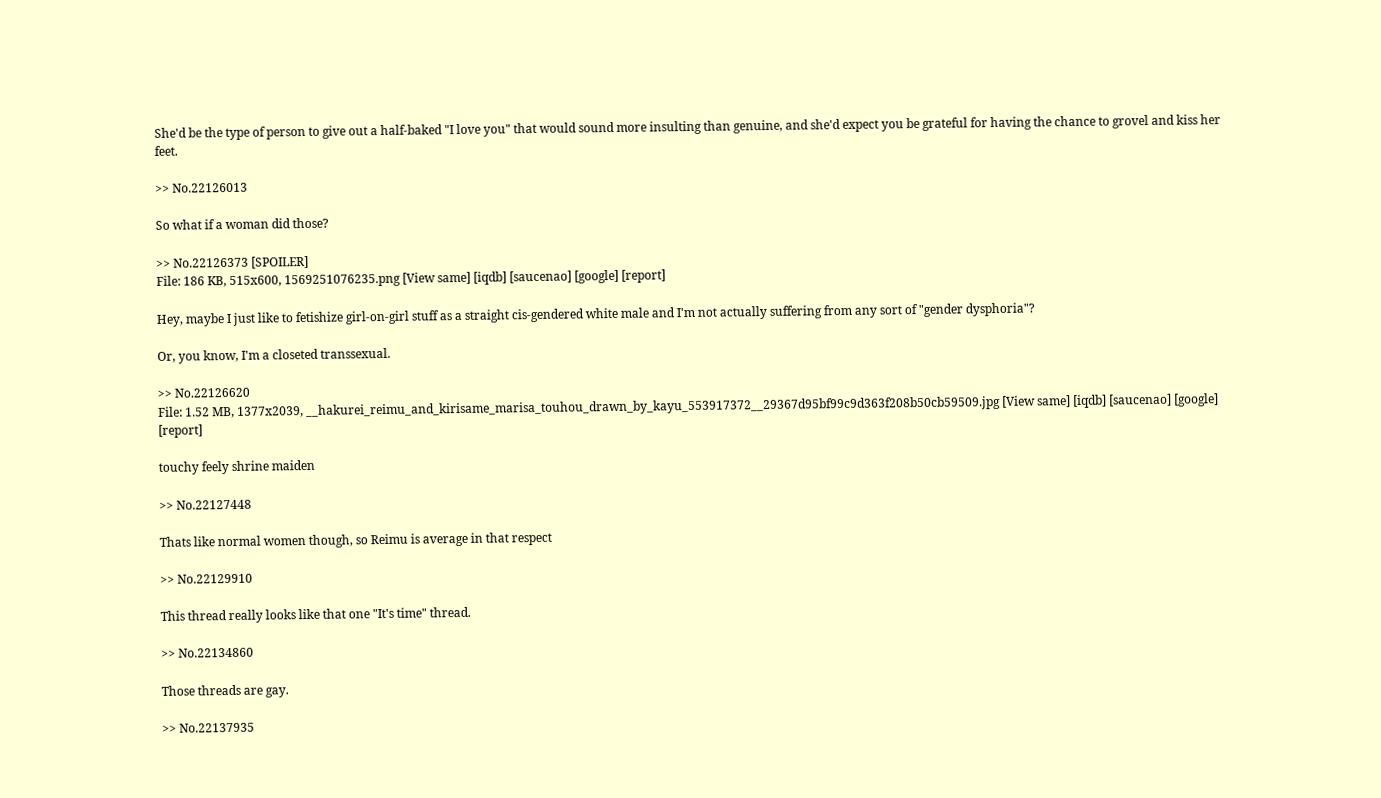She'd be the type of person to give out a half-baked "I love you" that would sound more insulting than genuine, and she'd expect you be grateful for having the chance to grovel and kiss her feet.

>> No.22126013

So what if a woman did those?

>> No.22126373 [SPOILER]
File: 186 KB, 515x600, 1569251076235.png [View same] [iqdb] [saucenao] [google] [report]

Hey, maybe I just like to fetishize girl-on-girl stuff as a straight cis-gendered white male and I'm not actually suffering from any sort of "gender dysphoria"?

Or, you know, I'm a closeted transsexual.

>> No.22126620
File: 1.52 MB, 1377x2039, __hakurei_reimu_and_kirisame_marisa_touhou_drawn_by_kayu_553917372__29367d95bf99c9d363f208b50cb59509.jpg [View same] [iqdb] [saucenao] [google] [report]

touchy feely shrine maiden

>> No.22127448

Thats like normal women though, so Reimu is average in that respect

>> No.22129910

This thread really looks like that one "It's time" thread.

>> No.22134860

Those threads are gay.

>> No.22137935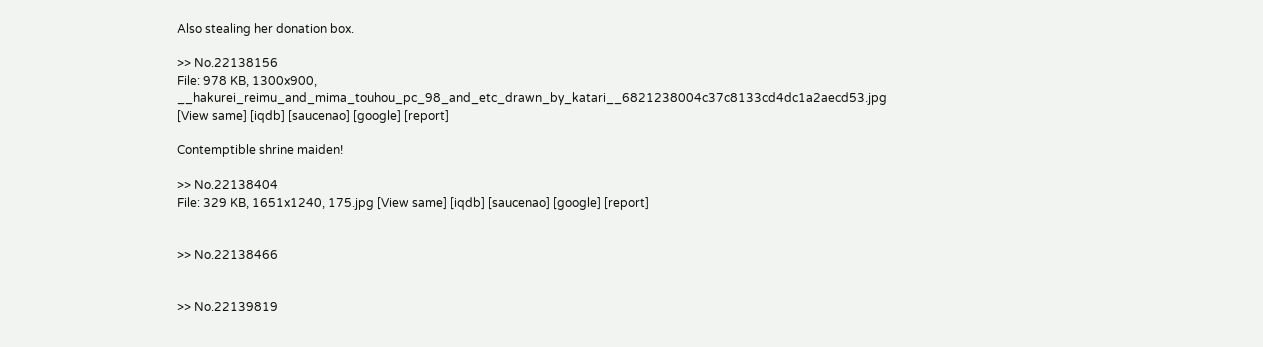Also stealing her donation box.

>> No.22138156
File: 978 KB, 1300x900, __hakurei_reimu_and_mima_touhou_pc_98_and_etc_drawn_by_katari__6821238004c37c8133cd4dc1a2aecd53.jpg [View same] [iqdb] [saucenao] [google] [report]

Contemptible shrine maiden!

>> No.22138404
File: 329 KB, 1651x1240, 175.jpg [View same] [iqdb] [saucenao] [google] [report]


>> No.22138466


>> No.22139819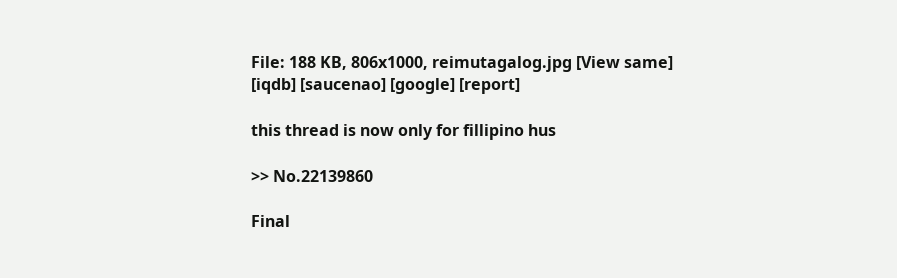File: 188 KB, 806x1000, reimutagalog.jpg [View same] [iqdb] [saucenao] [google] [report]

this thread is now only for fillipino hus

>> No.22139860

Final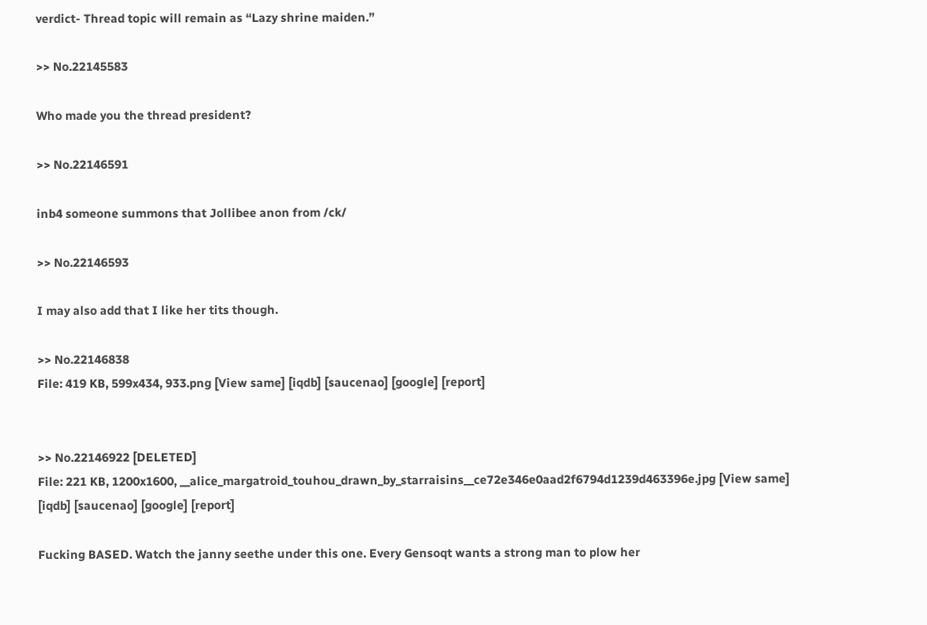verdict- Thread topic will remain as “Lazy shrine maiden.”

>> No.22145583

Who made you the thread president?

>> No.22146591

inb4 someone summons that Jollibee anon from /ck/

>> No.22146593

I may also add that I like her tits though.

>> No.22146838
File: 419 KB, 599x434, 933.png [View same] [iqdb] [saucenao] [google] [report]


>> No.22146922 [DELETED]
File: 221 KB, 1200x1600, __alice_margatroid_touhou_drawn_by_starraisins__ce72e346e0aad2f6794d1239d463396e.jpg [View same] [iqdb] [saucenao] [google] [report]

Fucking BASED. Watch the janny seethe under this one. Every Gensoqt wants a strong man to plow her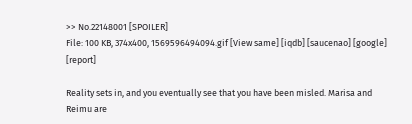>> No.22148001 [SPOILER]
File: 100 KB, 374x400, 1569596494094.gif [View same] [iqdb] [saucenao] [google] [report]

Reality sets in, and you eventually see that you have been misled. Marisa and Reimu are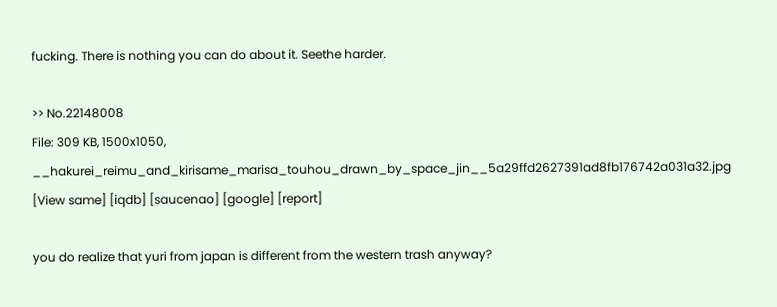fucking. There is nothing you can do about it. Seethe harder.

>> No.22148008
File: 309 KB, 1500x1050, __hakurei_reimu_and_kirisame_marisa_touhou_drawn_by_space_jin__5a29ffd2627391ad8fb176742a031a32.jpg [View same] [iqdb] [saucenao] [google] [report]

you do realize that yuri from japan is different from the western trash anyway?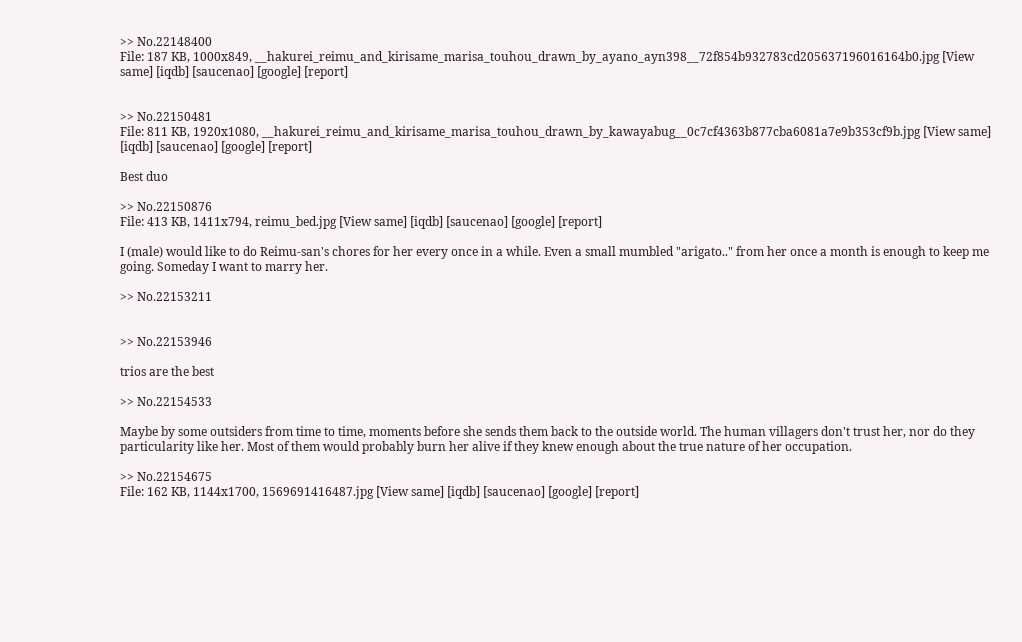>> No.22148400
File: 187 KB, 1000x849, __hakurei_reimu_and_kirisame_marisa_touhou_drawn_by_ayano_ayn398__72f854b932783cd205637196016164b0.jpg [View same] [iqdb] [saucenao] [google] [report]


>> No.22150481
File: 811 KB, 1920x1080, __hakurei_reimu_and_kirisame_marisa_touhou_drawn_by_kawayabug__0c7cf4363b877cba6081a7e9b353cf9b.jpg [View same] [iqdb] [saucenao] [google] [report]

Best duo

>> No.22150876
File: 413 KB, 1411x794, reimu_bed.jpg [View same] [iqdb] [saucenao] [google] [report]

I (male) would like to do Reimu-san's chores for her every once in a while. Even a small mumbled "arigato.." from her once a month is enough to keep me going. Someday I want to marry her.

>> No.22153211


>> No.22153946

trios are the best

>> No.22154533

Maybe by some outsiders from time to time, moments before she sends them back to the outside world. The human villagers don't trust her, nor do they particularity like her. Most of them would probably burn her alive if they knew enough about the true nature of her occupation.

>> No.22154675
File: 162 KB, 1144x1700, 1569691416487.jpg [View same] [iqdb] [saucenao] [google] [report]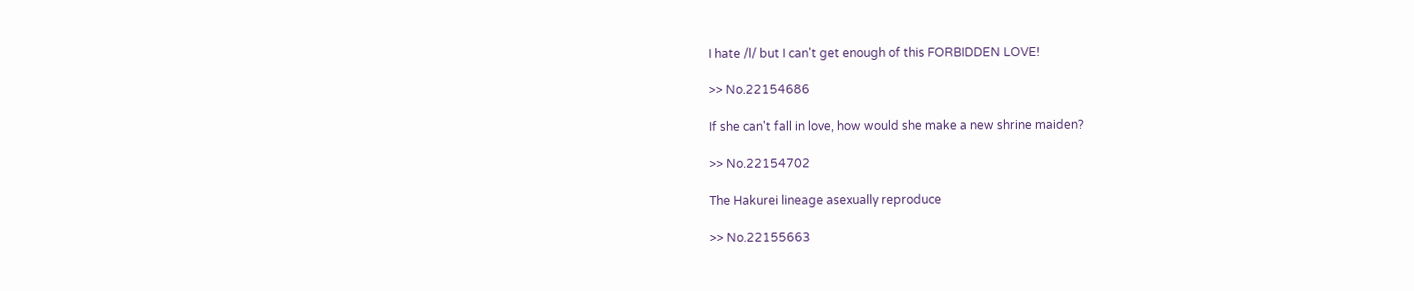I hate /l/ but I can't get enough of this FORBIDDEN LOVE!

>> No.22154686

If she can't fall in love, how would she make a new shrine maiden?

>> No.22154702

The Hakurei lineage asexually reproduce

>> No.22155663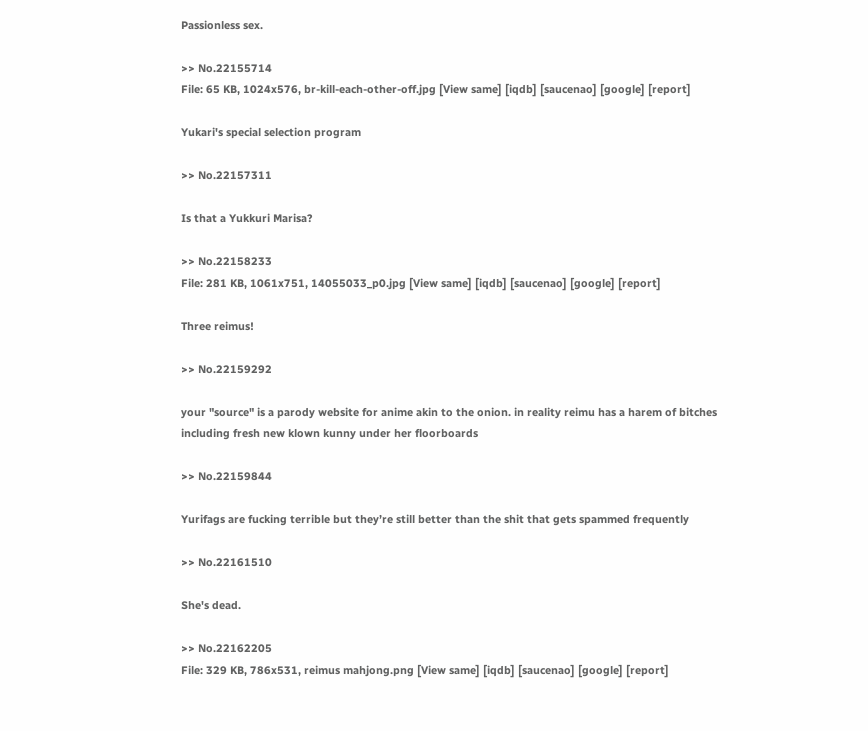Passionless sex.

>> No.22155714
File: 65 KB, 1024x576, br-kill-each-other-off.jpg [View same] [iqdb] [saucenao] [google] [report]

Yukari's special selection program

>> No.22157311

Is that a Yukkuri Marisa?

>> No.22158233
File: 281 KB, 1061x751, 14055033_p0.jpg [View same] [iqdb] [saucenao] [google] [report]

Three reimus!

>> No.22159292

your "source" is a parody website for anime akin to the onion. in reality reimu has a harem of bitches including fresh new klown kunny under her floorboards

>> No.22159844

Yurifags are fucking terrible but they’re still better than the shit that gets spammed frequently

>> No.22161510

She's dead.

>> No.22162205
File: 329 KB, 786x531, reimus mahjong.png [View same] [iqdb] [saucenao] [google] [report]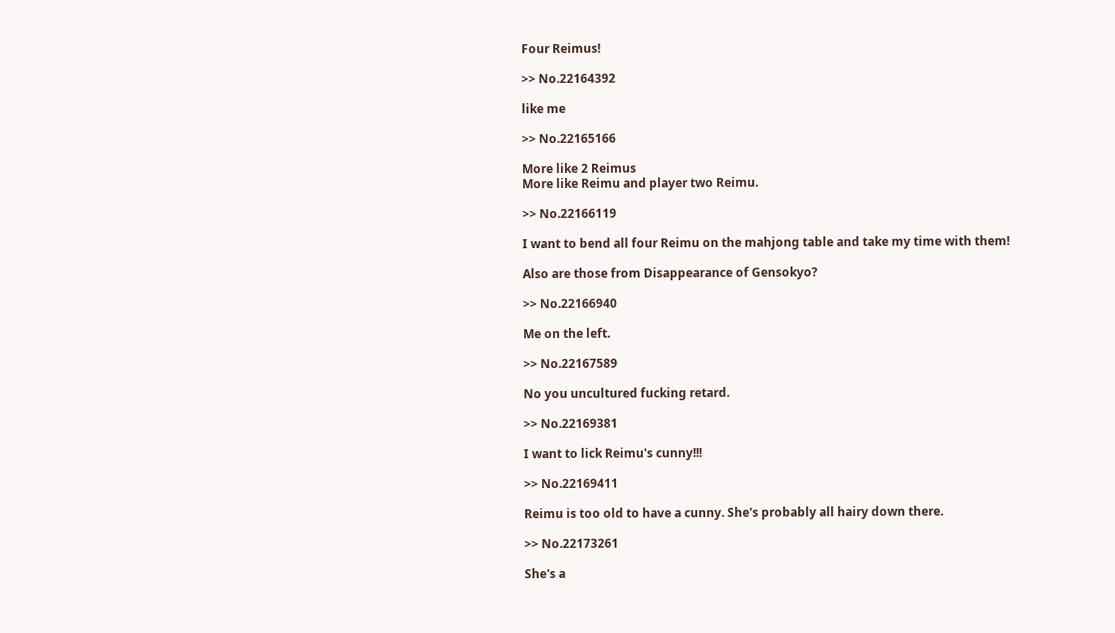Four Reimus!

>> No.22164392

like me

>> No.22165166

More like 2 Reimus
More like Reimu and player two Reimu.

>> No.22166119

I want to bend all four Reimu on the mahjong table and take my time with them!

Also are those from Disappearance of Gensokyo?

>> No.22166940

Me on the left.

>> No.22167589

No you uncultured fucking retard.

>> No.22169381

I want to lick Reimu's cunny!!!

>> No.22169411

Reimu is too old to have a cunny. She's probably all hairy down there.

>> No.22173261

She's a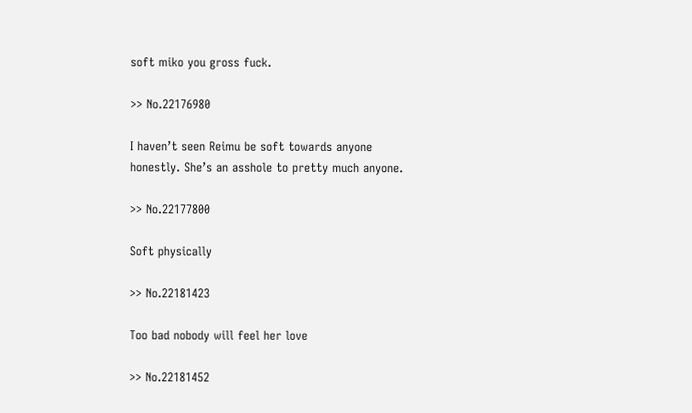soft miko you gross fuck.

>> No.22176980

I haven’t seen Reimu be soft towards anyone honestly. She’s an asshole to pretty much anyone.

>> No.22177800

Soft physically

>> No.22181423

Too bad nobody will feel her love

>> No.22181452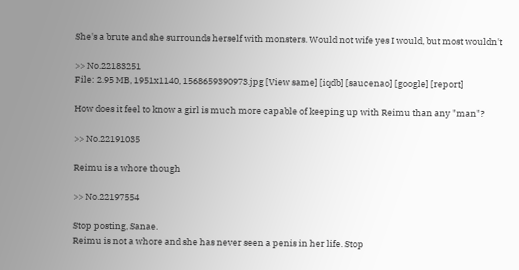She's a brute and she surrounds herself with monsters. Would not wife yes I would, but most wouldn't

>> No.22183251
File: 2.95 MB, 1951x1140, 1568659390973.jpg [View same] [iqdb] [saucenao] [google] [report]

How does it feel to know a girl is much more capable of keeping up with Reimu than any "man"?

>> No.22191035

Reimu is a whore though

>> No.22197554

Stop posting, Sanae.
Reimu is not a whore and she has never seen a penis in her life. Stop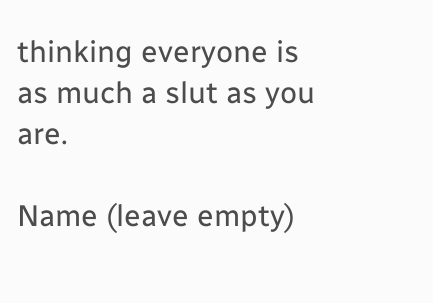thinking everyone is as much a slut as you are.

Name (leave empty)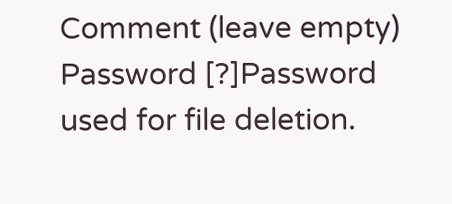Comment (leave empty)
Password [?]Password used for file deletion.